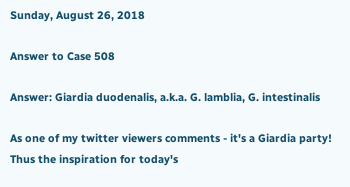Sunday, August 26, 2018

Answer to Case 508

Answer: Giardia duodenalis, a.k.a. G. lamblia, G. intestinalis

As one of my twitter viewers comments - it's a Giardia party! Thus the inspiration for today's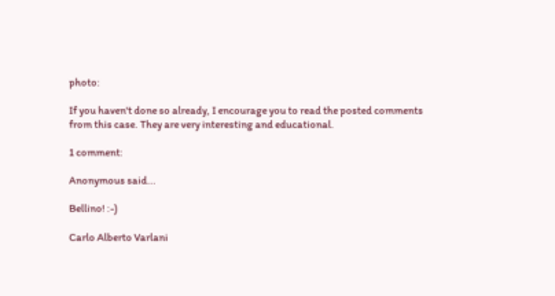photo:

If you haven't done so already, I encourage you to read the posted comments from this case. They are very interesting and educational.

1 comment:

Anonymous said...

Bellino! :-)

Carlo Alberto Varlani